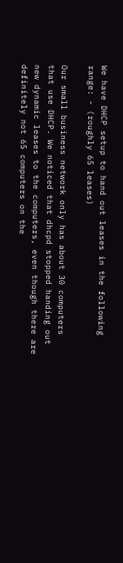We have DHCP setup to hand out leases in the following range: - (roughly 65 leases)

Our small business network only has about 30 computers that use DHCP. We noticed that dhcpd stopped handing out new dynamic leases to the computers, even though there are definitely not 65 computers on the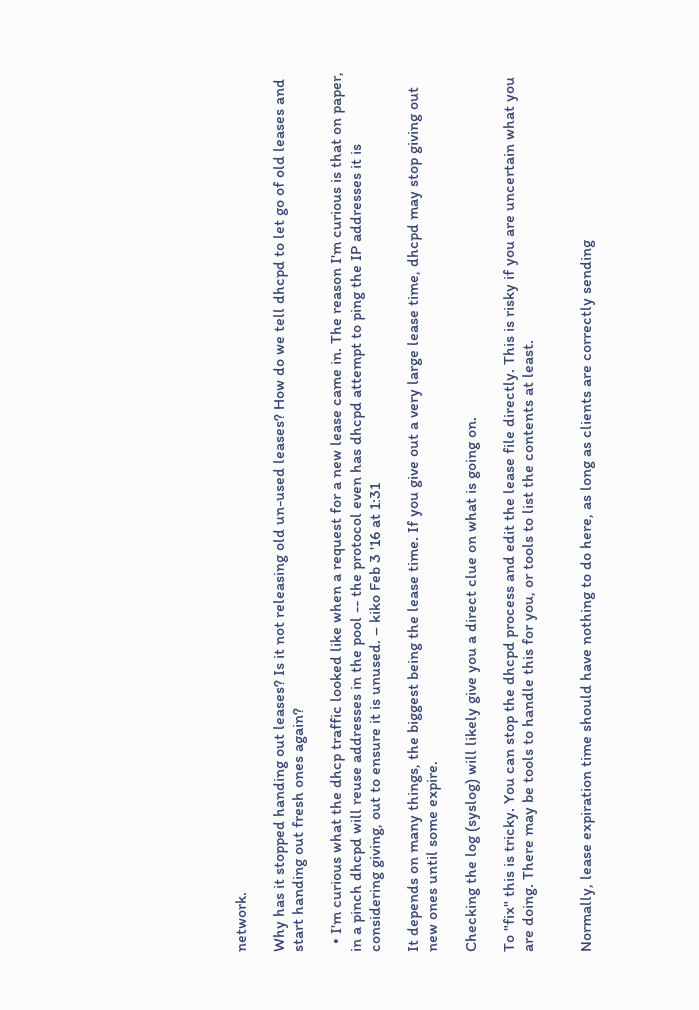network.

Why has it stopped handing out leases? Is it not releasing old un-used leases? How do we tell dhcpd to let go of old leases and start handing out fresh ones again?

  • I'm curious what the dhcp traffic looked like when a request for a new lease came in. The reason I'm curious is that on paper, in a pinch dhcpd will reuse addresses in the pool -- the protocol even has dhcpd attempt to ping the IP addresses it is considering giving, out to ensure it is unused. – kiko Feb 3 '16 at 1:31

It depends on many things, the biggest being the lease time. If you give out a very large lease time, dhcpd may stop giving out new ones until some expire.

Checking the log (syslog) will likely give you a direct clue on what is going on.

To "fix" this is tricky. You can stop the dhcpd process and edit the lease file directly. This is risky if you are uncertain what you are doing. There may be tools to handle this for you, or tools to list the contents at least.


Normally, lease expiration time should have nothing to do here, as long as clients are correctly sending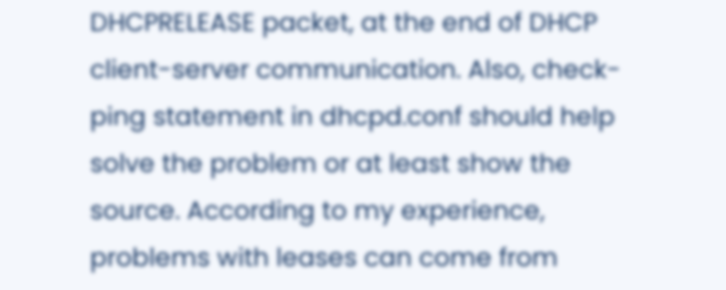DHCPRELEASE packet, at the end of DHCP client-server communication. Also, check-ping statement in dhcpd.conf should help solve the problem or at least show the source. According to my experience, problems with leases can come from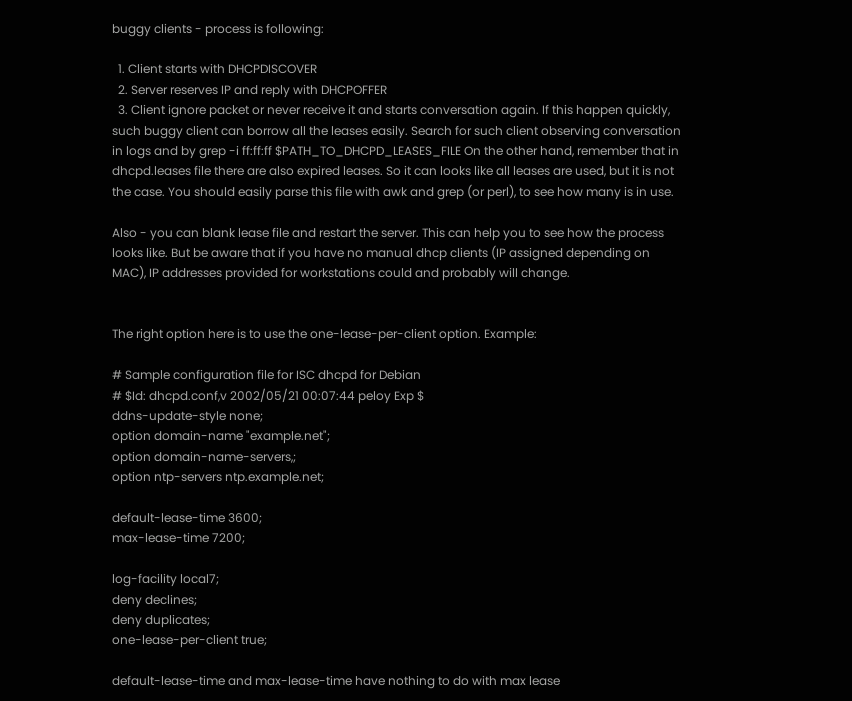buggy clients - process is following:

  1. Client starts with DHCPDISCOVER
  2. Server reserves IP and reply with DHCPOFFER
  3. Client ignore packet or never receive it and starts conversation again. If this happen quickly, such buggy client can borrow all the leases easily. Search for such client observing conversation in logs and by grep -i ff:ff:ff $PATH_TO_DHCPD_LEASES_FILE On the other hand, remember that in dhcpd.leases file there are also expired leases. So it can looks like all leases are used, but it is not the case. You should easily parse this file with awk and grep (or perl), to see how many is in use.

Also - you can blank lease file and restart the server. This can help you to see how the process looks like. But be aware that if you have no manual dhcp clients (IP assigned depending on MAC), IP addresses provided for workstations could and probably will change.


The right option here is to use the one-lease-per-client option. Example:

# Sample configuration file for ISC dhcpd for Debian
# $Id: dhcpd.conf,v 2002/05/21 00:07:44 peloy Exp $
ddns-update-style none;
option domain-name "example.net";
option domain-name-servers,;
option ntp-servers ntp.example.net;

default-lease-time 3600;
max-lease-time 7200;

log-facility local7;
deny declines;
deny duplicates;
one-lease-per-client true;

default-lease-time and max-lease-time have nothing to do with max lease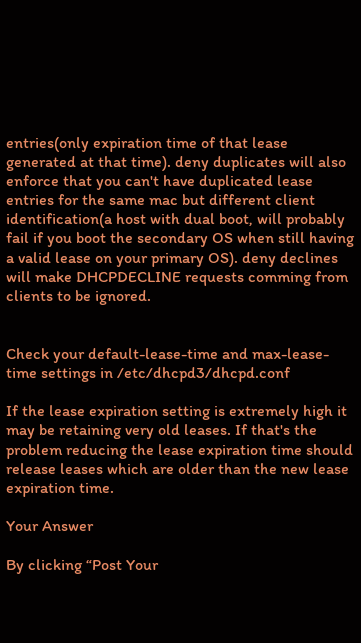entries(only expiration time of that lease generated at that time). deny duplicates will also enforce that you can't have duplicated lease entries for the same mac but different client identification(a host with dual boot, will probably fail if you boot the secondary OS when still having a valid lease on your primary OS). deny declines will make DHCPDECLINE requests comming from clients to be ignored.


Check your default-lease-time and max-lease-time settings in /etc/dhcpd3/dhcpd.conf

If the lease expiration setting is extremely high it may be retaining very old leases. If that's the problem reducing the lease expiration time should release leases which are older than the new lease expiration time.

Your Answer

By clicking “Post Your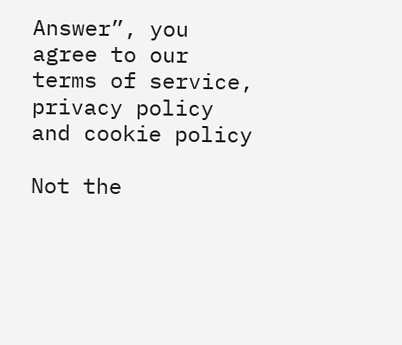Answer”, you agree to our terms of service, privacy policy and cookie policy

Not the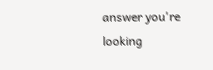answer you're looking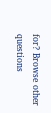for? Browse other questions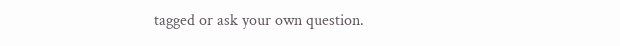tagged or ask your own question.